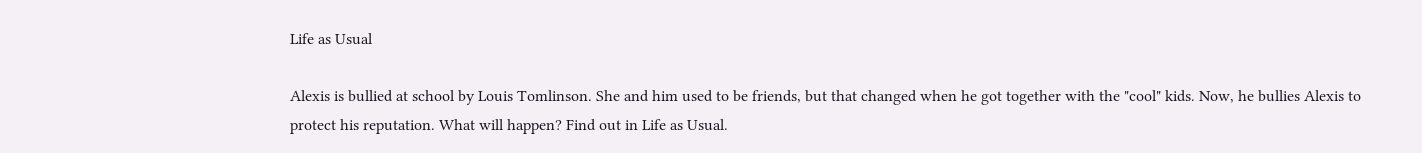Life as Usual

Alexis is bullied at school by Louis Tomlinson. She and him used to be friends, but that changed when he got together with the "cool" kids. Now, he bullies Alexis to protect his reputation. What will happen? Find out in Life as Usual.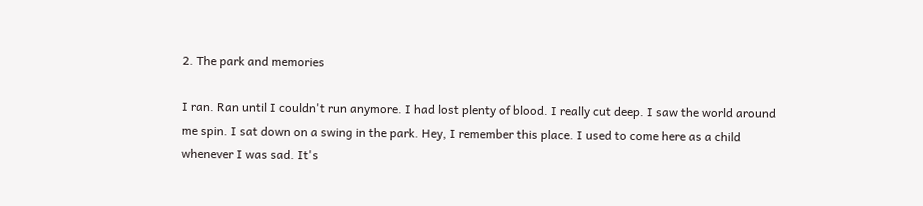2. The park and memories

I ran. Ran until I couldn't run anymore. I had lost plenty of blood. I really cut deep. I saw the world around me spin. I sat down on a swing in the park. Hey, I remember this place. I used to come here as a child whenever I was sad. It's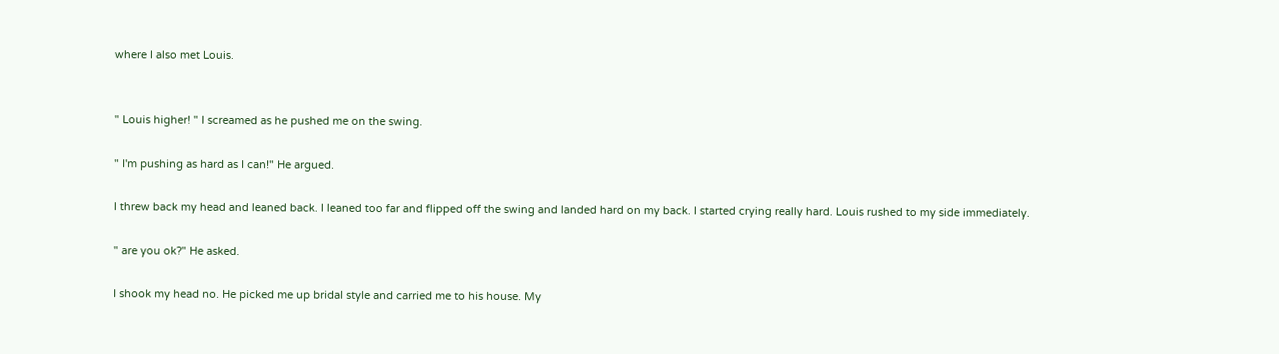where I also met Louis.


" Louis higher! " I screamed as he pushed me on the swing.

" I'm pushing as hard as I can!" He argued.

I threw back my head and leaned back. I leaned too far and flipped off the swing and landed hard on my back. I started crying really hard. Louis rushed to my side immediately.

" are you ok?" He asked.

I shook my head no. He picked me up bridal style and carried me to his house. My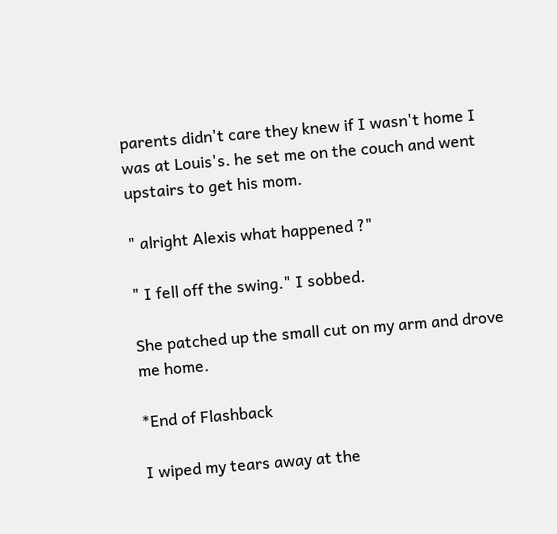parents didn't care they knew if I wasn't home I was at Louis's. he set me on the couch and went upstairs to get his mom.

" alright Alexis what happened ?"

" I fell off the swing." I sobbed.

She patched up the small cut on my arm and drove me home.

*End of Flashback

I wiped my tears away at the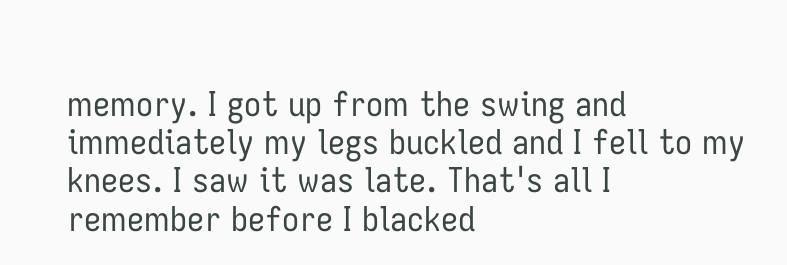memory. I got up from the swing and immediately my legs buckled and I fell to my knees. I saw it was late. That's all I remember before I blacked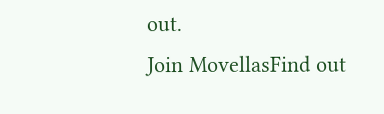out.
Join MovellasFind out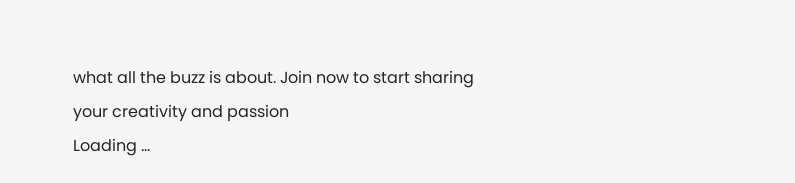what all the buzz is about. Join now to start sharing your creativity and passion
Loading ...